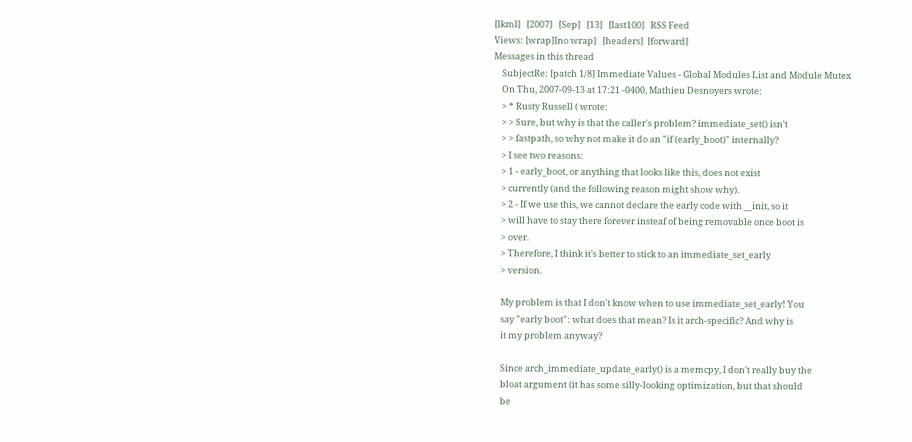[lkml]   [2007]   [Sep]   [13]   [last100]   RSS Feed
Views: [wrap][no wrap]   [headers]  [forward]
Messages in this thread
    SubjectRe: [patch 1/8] Immediate Values - Global Modules List and Module Mutex
    On Thu, 2007-09-13 at 17:21 -0400, Mathieu Desnoyers wrote:
    > * Rusty Russell ( wrote:
    > > Sure, but why is that the caller's problem? immediate_set() isn't
    > > fastpath, so why not make it do an "if (early_boot)" internally?
    > I see two reasons:
    > 1 - early_boot, or anything that looks like this, does not exist
    > currently (and the following reason might show why).
    > 2 - If we use this, we cannot declare the early code with __init, so it
    > will have to stay there forever insteaf of being removable once boot is
    > over.
    > Therefore, I think it's better to stick to an immediate_set_early
    > version.

    My problem is that I don't know when to use immediate_set_early! You
    say "early boot": what does that mean? Is it arch-specific? And why is
    it my problem anyway?

    Since arch_immediate_update_early() is a memcpy, I don't really buy the
    bloat argument (it has some silly-looking optimization, but that should
    be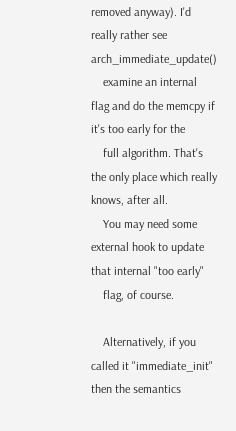removed anyway). I'd really rather see arch_immediate_update()
    examine an internal flag and do the memcpy if it's too early for the
    full algorithm. That's the only place which really knows, after all.
    You may need some external hook to update that internal "too early"
    flag, of course.

    Alternatively, if you called it "immediate_init" then the semantics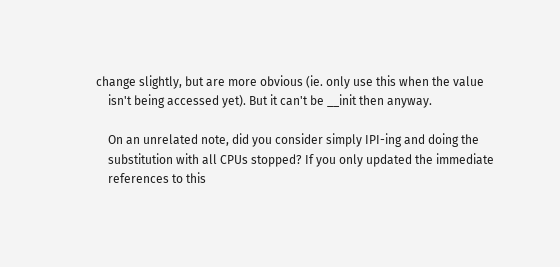change slightly, but are more obvious (ie. only use this when the value
    isn't being accessed yet). But it can't be __init then anyway.

    On an unrelated note, did you consider simply IPI-ing and doing the
    substitution with all CPUs stopped? If you only updated the immediate
    references to this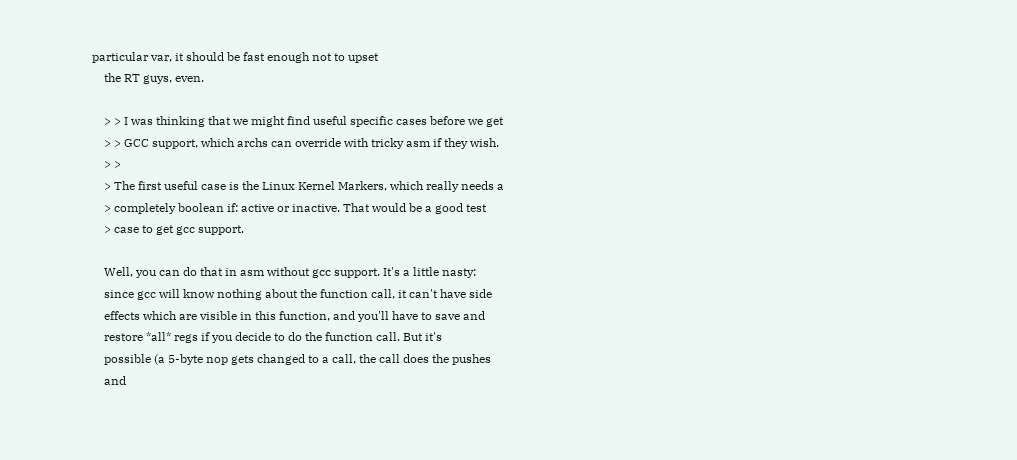particular var, it should be fast enough not to upset
    the RT guys, even.

    > > I was thinking that we might find useful specific cases before we get
    > > GCC support, which archs can override with tricky asm if they wish.
    > >
    > The first useful case is the Linux Kernel Markers, which really needs a
    > completely boolean if: active or inactive. That would be a good test
    > case to get gcc support.

    Well, you can do that in asm without gcc support. It's a little nasty:
    since gcc will know nothing about the function call, it can't have side
    effects which are visible in this function, and you'll have to save and
    restore *all* regs if you decide to do the function call. But it's
    possible (a 5-byte nop gets changed to a call, the call does the pushes
    and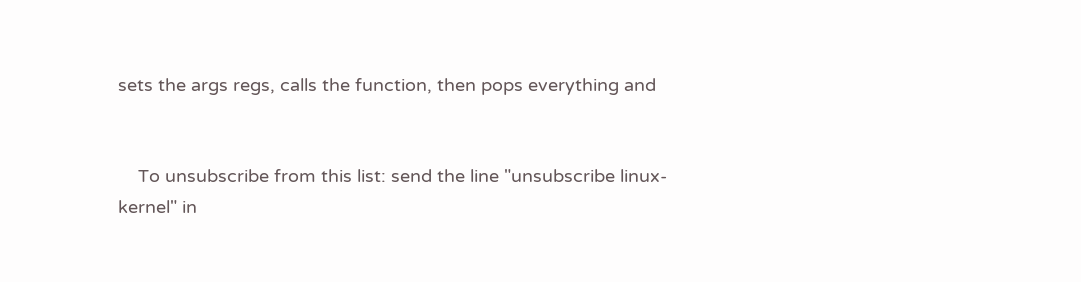sets the args regs, calls the function, then pops everything and


    To unsubscribe from this list: send the line "unsubscribe linux-kernel" in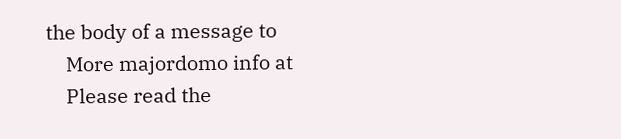the body of a message to
    More majordomo info at
    Please read the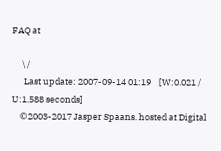FAQ at

     \ /
      Last update: 2007-09-14 01:19    [W:0.021 / U:1.588 seconds]
    ©2003-2017 Jasper Spaans. hosted at Digital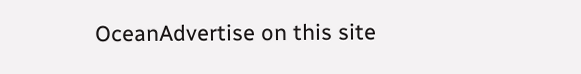OceanAdvertise on this site